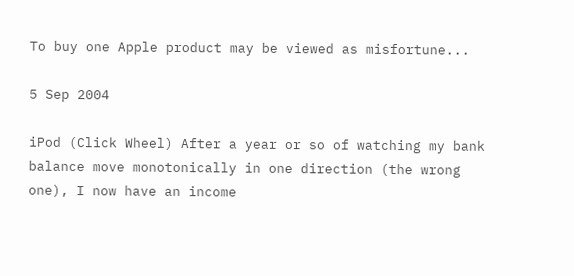To buy one Apple product may be viewed as misfortune...

5 Sep 2004

iPod (Click Wheel) After a year or so of watching my bank balance move monotonically in one direction (the wrong one), I now have an income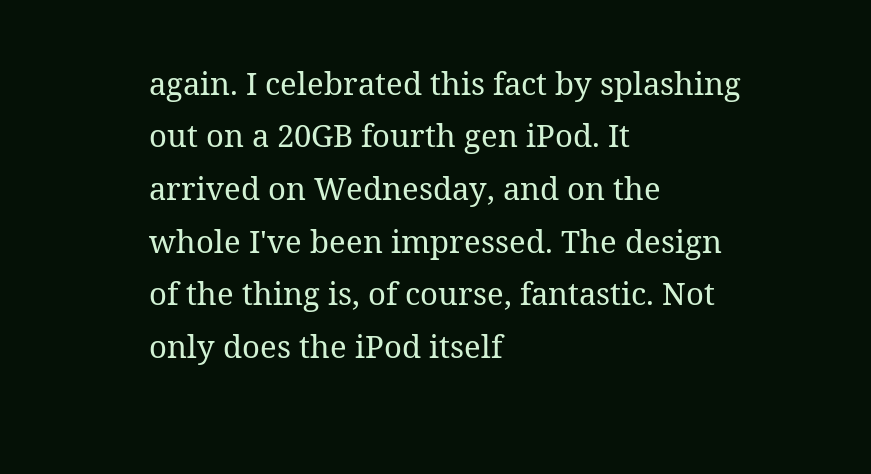again. I celebrated this fact by splashing out on a 20GB fourth gen iPod. It arrived on Wednesday, and on the whole I've been impressed. The design of the thing is, of course, fantastic. Not only does the iPod itself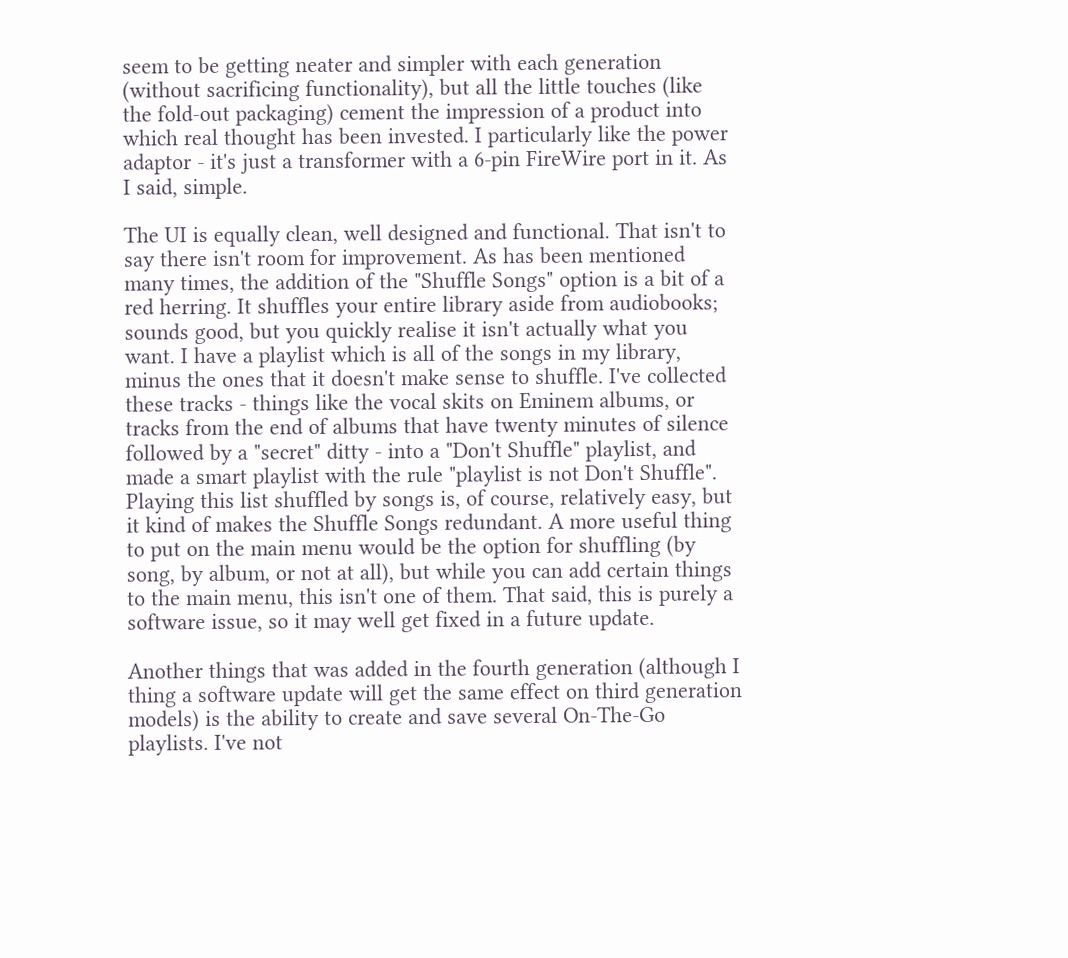seem to be getting neater and simpler with each generation (without sacrificing functionality), but all the little touches (like the fold-out packaging) cement the impression of a product into which real thought has been invested. I particularly like the power adaptor - it's just a transformer with a 6-pin FireWire port in it. As I said, simple.

The UI is equally clean, well designed and functional. That isn't to say there isn't room for improvement. As has been mentioned many times, the addition of the "Shuffle Songs" option is a bit of a red herring. It shuffles your entire library aside from audiobooks; sounds good, but you quickly realise it isn't actually what you want. I have a playlist which is all of the songs in my library, minus the ones that it doesn't make sense to shuffle. I've collected these tracks - things like the vocal skits on Eminem albums, or tracks from the end of albums that have twenty minutes of silence followed by a "secret" ditty - into a "Don't Shuffle" playlist, and made a smart playlist with the rule "playlist is not Don't Shuffle". Playing this list shuffled by songs is, of course, relatively easy, but it kind of makes the Shuffle Songs redundant. A more useful thing to put on the main menu would be the option for shuffling (by song, by album, or not at all), but while you can add certain things to the main menu, this isn't one of them. That said, this is purely a software issue, so it may well get fixed in a future update.

Another things that was added in the fourth generation (although I thing a software update will get the same effect on third generation models) is the ability to create and save several On-The-Go playlists. I've not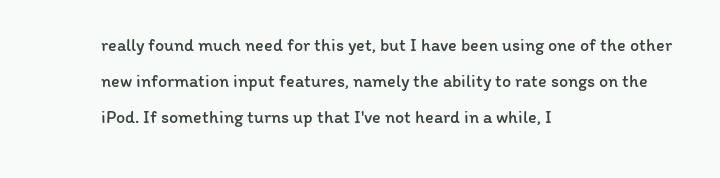really found much need for this yet, but I have been using one of the other new information input features, namely the ability to rate songs on the iPod. If something turns up that I've not heard in a while, I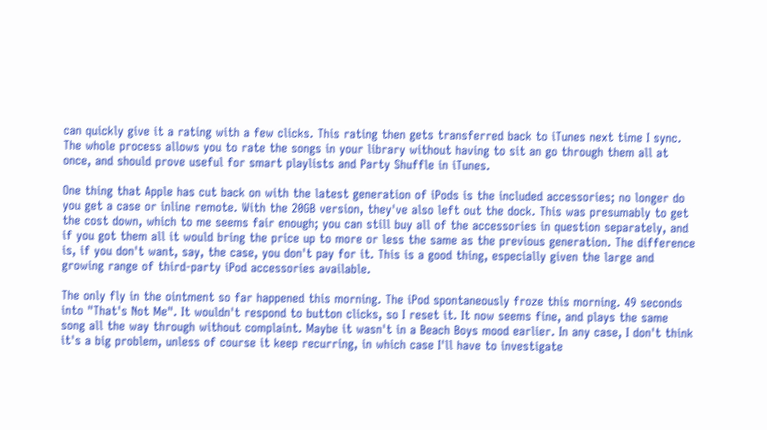can quickly give it a rating with a few clicks. This rating then gets transferred back to iTunes next time I sync. The whole process allows you to rate the songs in your library without having to sit an go through them all at once, and should prove useful for smart playlists and Party Shuffle in iTunes.

One thing that Apple has cut back on with the latest generation of iPods is the included accessories; no longer do you get a case or inline remote. With the 20GB version, they've also left out the dock. This was presumably to get the cost down, which to me seems fair enough; you can still buy all of the accessories in question separately, and if you got them all it would bring the price up to more or less the same as the previous generation. The difference is, if you don't want, say, the case, you don't pay for it. This is a good thing, especially given the large and growing range of third-party iPod accessories available.

The only fly in the ointment so far happened this morning. The iPod spontaneously froze this morning. 49 seconds into "That's Not Me". It wouldn't respond to button clicks, so I reset it. It now seems fine, and plays the same song all the way through without complaint. Maybe it wasn't in a Beach Boys mood earlier. In any case, I don't think it's a big problem, unless of course it keep recurring, in which case I'll have to investigate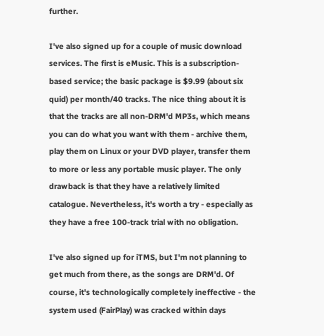further.

I've also signed up for a couple of music download services. The first is eMusic. This is a subscription-based service; the basic package is $9.99 (about six quid) per month/40 tracks. The nice thing about it is that the tracks are all non-DRM'd MP3s, which means you can do what you want with them - archive them, play them on Linux or your DVD player, transfer them to more or less any portable music player. The only drawback is that they have a relatively limited catalogue. Nevertheless, it's worth a try - especially as they have a free 100-track trial with no obligation.

I've also signed up for iTMS, but I'm not planning to get much from there, as the songs are DRM'd. Of course, it's technologically completely ineffective - the system used (FairPlay) was cracked within days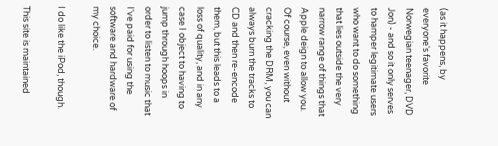(as it happens, by everyone's favorite Norwegian teenager, DVD Jon) - and so it only serves to hamper legitimate users who want to do something that lies outside the very narrow range of things that Apple deign to allow you. Of course, even without cracking the DRM, you can always burn the tracks to CD and then re-encode them, but this leads to a loss of quality, and in any case I object to having to jump through hoops in order to listen to music that I've paid for using the software and hardware of my choice.

I do like the iPod, though.

This site is maintained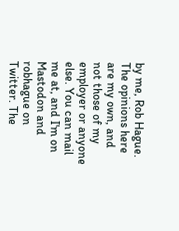by me, Rob Hague. The opinions here are my own, and not those of my employer or anyone else. You can mail me at, and I'm on Mastodon and robhague on Twitter. The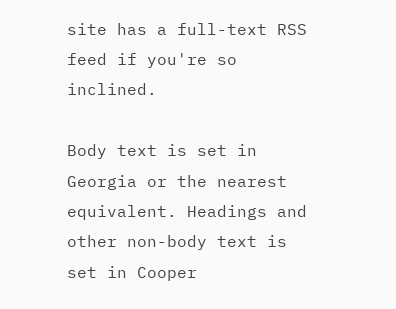site has a full-text RSS feed if you're so inclined.

Body text is set in Georgia or the nearest equivalent. Headings and other non-body text is set in Cooper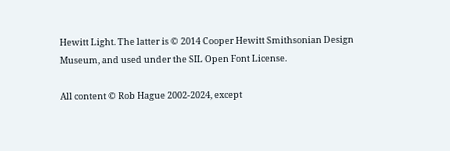Hewitt Light. The latter is © 2014 Cooper Hewitt Smithsonian Design Museum, and used under the SIL Open Font License.

All content © Rob Hague 2002-2024, except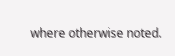where otherwise noted.